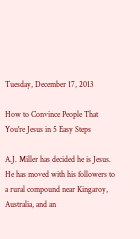Tuesday, December 17, 2013

How to Convince People That You're Jesus in 5 Easy Steps

A.J. Miller has decided he is Jesus.  He has moved with his followers to a rural compound near Kingaroy, Australia, and an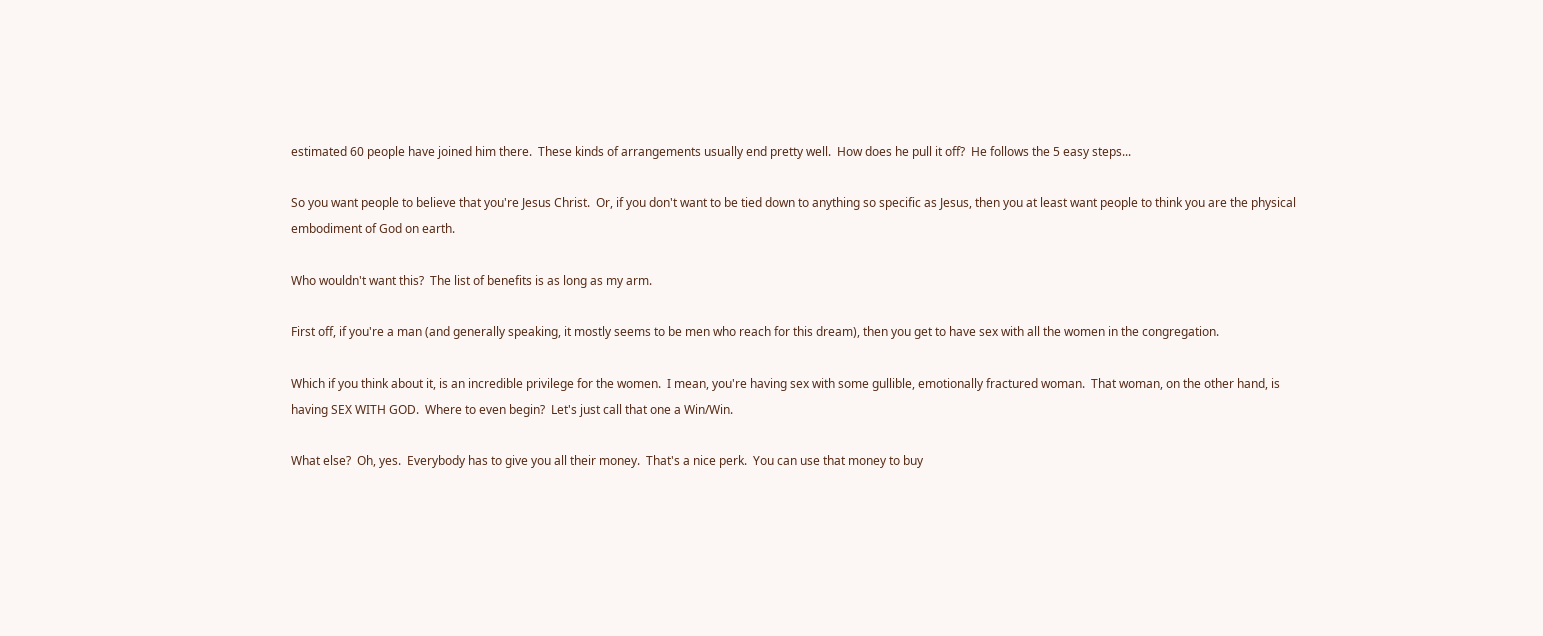estimated 60 people have joined him there.  These kinds of arrangements usually end pretty well.  How does he pull it off?  He follows the 5 easy steps...

So you want people to believe that you're Jesus Christ.  Or, if you don't want to be tied down to anything so specific as Jesus, then you at least want people to think you are the physical embodiment of God on earth.

Who wouldn't want this?  The list of benefits is as long as my arm.

First off, if you're a man (and generally speaking, it mostly seems to be men who reach for this dream), then you get to have sex with all the women in the congregation.

Which if you think about it, is an incredible privilege for the women.  I mean, you're having sex with some gullible, emotionally fractured woman.  That woman, on the other hand, is having SEX WITH GOD.  Where to even begin?  Let's just call that one a Win/Win.

What else?  Oh, yes.  Everybody has to give you all their money.  That's a nice perk.  You can use that money to buy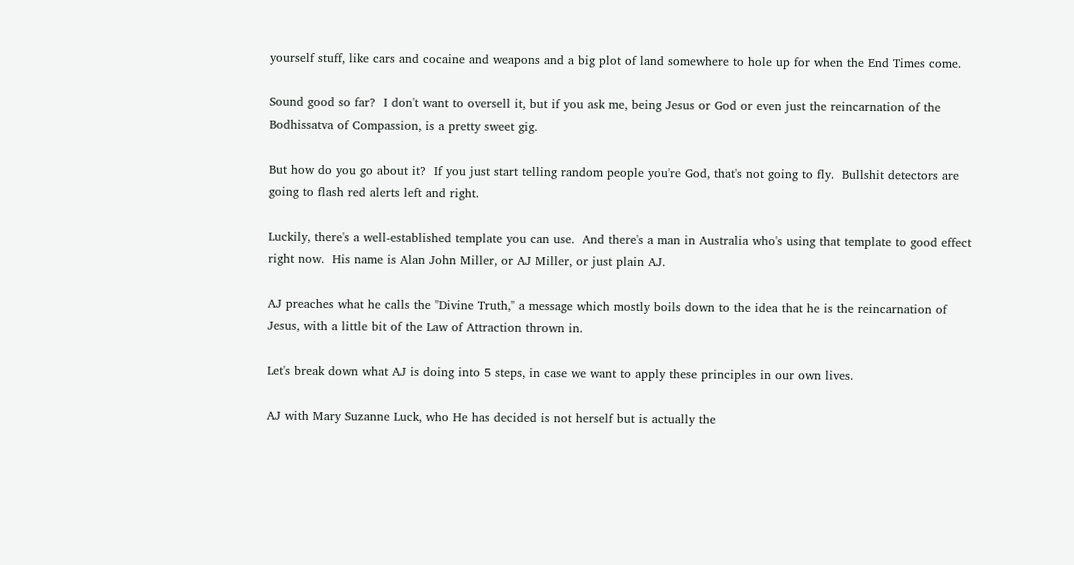yourself stuff, like cars and cocaine and weapons and a big plot of land somewhere to hole up for when the End Times come.

Sound good so far?  I don't want to oversell it, but if you ask me, being Jesus or God or even just the reincarnation of the Bodhissatva of Compassion, is a pretty sweet gig.

But how do you go about it?  If you just start telling random people you're God, that's not going to fly.  Bullshit detectors are going to flash red alerts left and right.

Luckily, there's a well-established template you can use.  And there's a man in Australia who's using that template to good effect right now.  His name is Alan John Miller, or AJ Miller, or just plain AJ.

AJ preaches what he calls the "Divine Truth," a message which mostly boils down to the idea that he is the reincarnation of Jesus, with a little bit of the Law of Attraction thrown in.

Let's break down what AJ is doing into 5 steps, in case we want to apply these principles in our own lives.

AJ with Mary Suzanne Luck, who He has decided is not herself but is actually the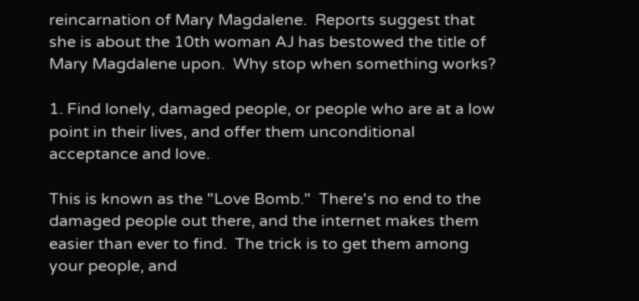reincarnation of Mary Magdalene.  Reports suggest that she is about the 10th woman AJ has bestowed the title of Mary Magdalene upon.  Why stop when something works?

1. Find lonely, damaged people, or people who are at a low point in their lives, and offer them unconditional acceptance and love.

This is known as the "Love Bomb."  There's no end to the damaged people out there, and the internet makes them easier than ever to find.  The trick is to get them among your people, and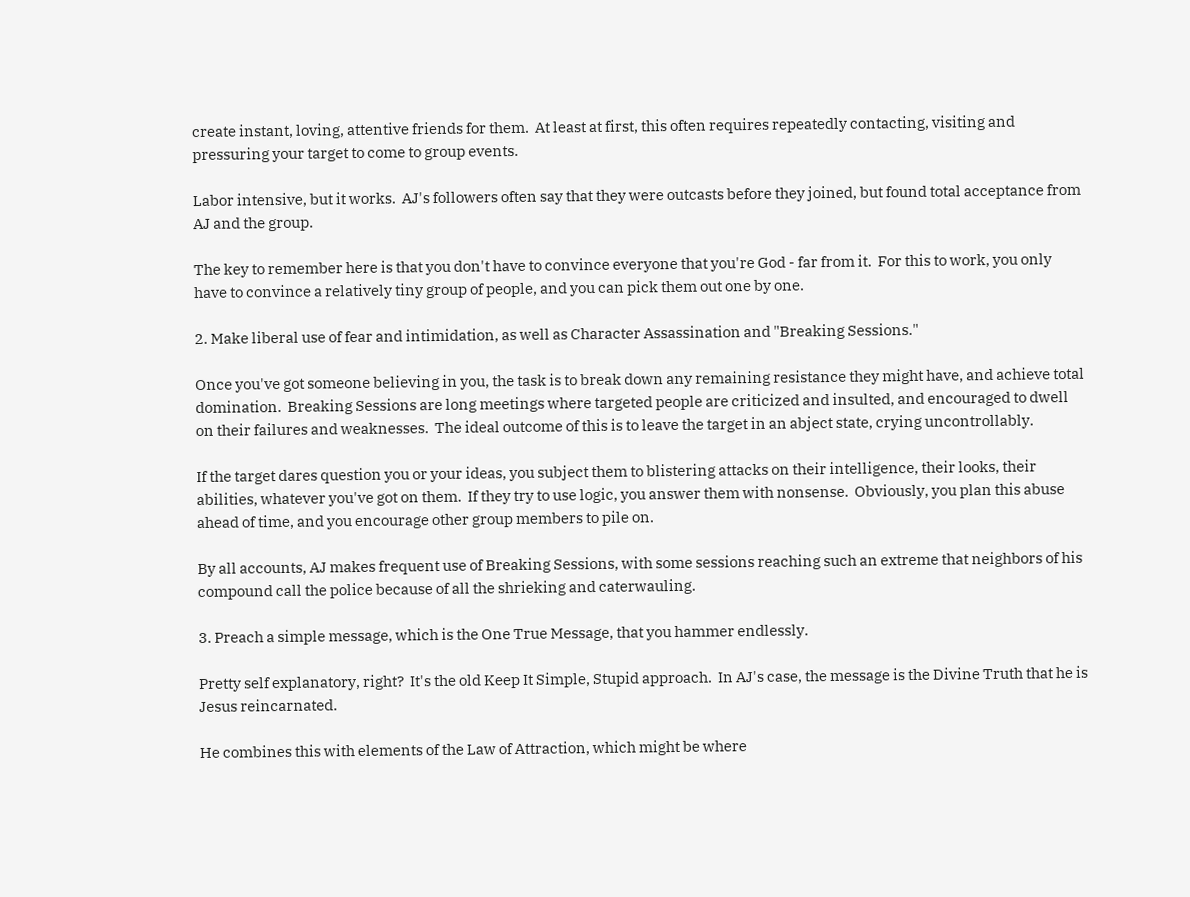create instant, loving, attentive friends for them.  At least at first, this often requires repeatedly contacting, visiting and pressuring your target to come to group events.

Labor intensive, but it works.  AJ's followers often say that they were outcasts before they joined, but found total acceptance from AJ and the group.

The key to remember here is that you don't have to convince everyone that you're God - far from it.  For this to work, you only have to convince a relatively tiny group of people, and you can pick them out one by one.

2. Make liberal use of fear and intimidation, as well as Character Assassination and "Breaking Sessions."

Once you've got someone believing in you, the task is to break down any remaining resistance they might have, and achieve total domination.  Breaking Sessions are long meetings where targeted people are criticized and insulted, and encouraged to dwell on their failures and weaknesses.  The ideal outcome of this is to leave the target in an abject state, crying uncontrollably.

If the target dares question you or your ideas, you subject them to blistering attacks on their intelligence, their looks, their abilities, whatever you've got on them.  If they try to use logic, you answer them with nonsense.  Obviously, you plan this abuse ahead of time, and you encourage other group members to pile on.

By all accounts, AJ makes frequent use of Breaking Sessions, with some sessions reaching such an extreme that neighbors of his compound call the police because of all the shrieking and caterwauling.

3. Preach a simple message, which is the One True Message, that you hammer endlessly.

Pretty self explanatory, right?  It's the old Keep It Simple, Stupid approach.  In AJ's case, the message is the Divine Truth that he is Jesus reincarnated.

He combines this with elements of the Law of Attraction, which might be where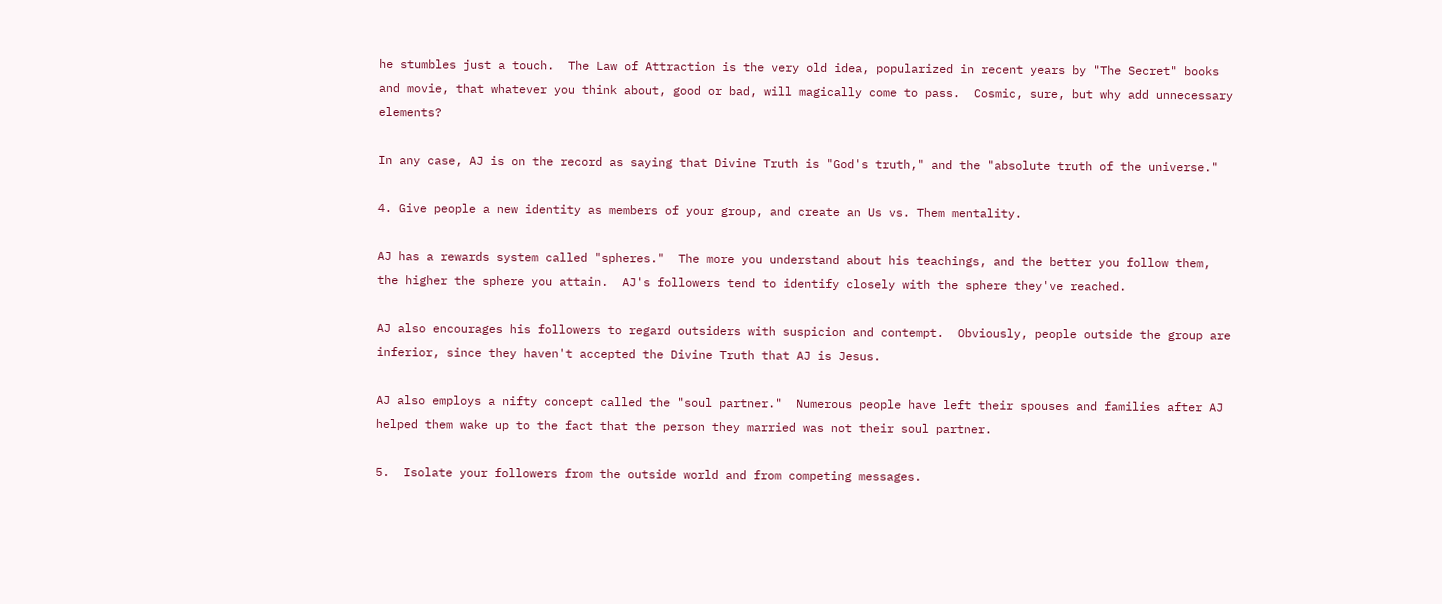he stumbles just a touch.  The Law of Attraction is the very old idea, popularized in recent years by "The Secret" books and movie, that whatever you think about, good or bad, will magically come to pass.  Cosmic, sure, but why add unnecessary elements?

In any case, AJ is on the record as saying that Divine Truth is "God's truth," and the "absolute truth of the universe."

4. Give people a new identity as members of your group, and create an Us vs. Them mentality.

AJ has a rewards system called "spheres."  The more you understand about his teachings, and the better you follow them, the higher the sphere you attain.  AJ's followers tend to identify closely with the sphere they've reached.

AJ also encourages his followers to regard outsiders with suspicion and contempt.  Obviously, people outside the group are inferior, since they haven't accepted the Divine Truth that AJ is Jesus.

AJ also employs a nifty concept called the "soul partner."  Numerous people have left their spouses and families after AJ helped them wake up to the fact that the person they married was not their soul partner.

5.  Isolate your followers from the outside world and from competing messages.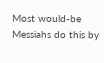Most would-be Messiahs do this by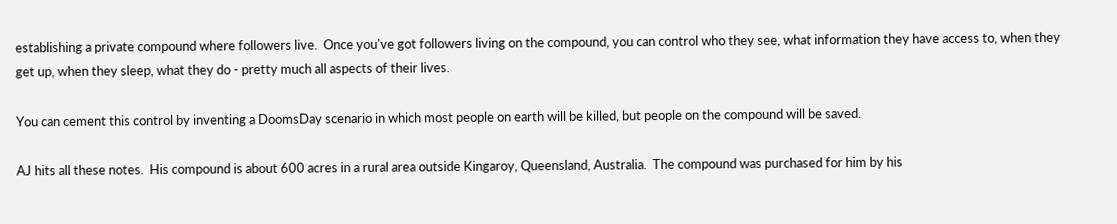establishing a private compound where followers live.  Once you've got followers living on the compound, you can control who they see, what information they have access to, when they get up, when they sleep, what they do - pretty much all aspects of their lives.

You can cement this control by inventing a DoomsDay scenario in which most people on earth will be killed, but people on the compound will be saved.

AJ hits all these notes.  His compound is about 600 acres in a rural area outside Kingaroy, Queensland, Australia.  The compound was purchased for him by his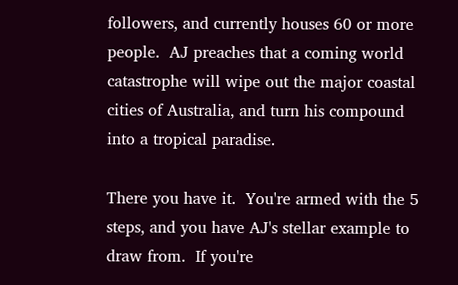followers, and currently houses 60 or more people.  AJ preaches that a coming world catastrophe will wipe out the major coastal cities of Australia, and turn his compound into a tropical paradise.

There you have it.  You're armed with the 5 steps, and you have AJ's stellar example to draw from.  If you're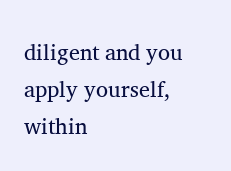diligent and you apply yourself, within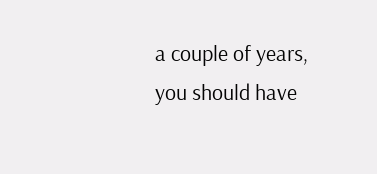a couple of years, you should have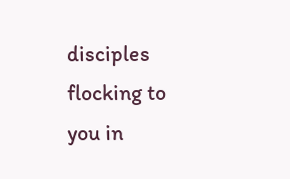disciples flocking to you in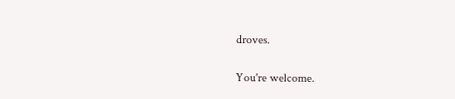droves.

You're welcome.